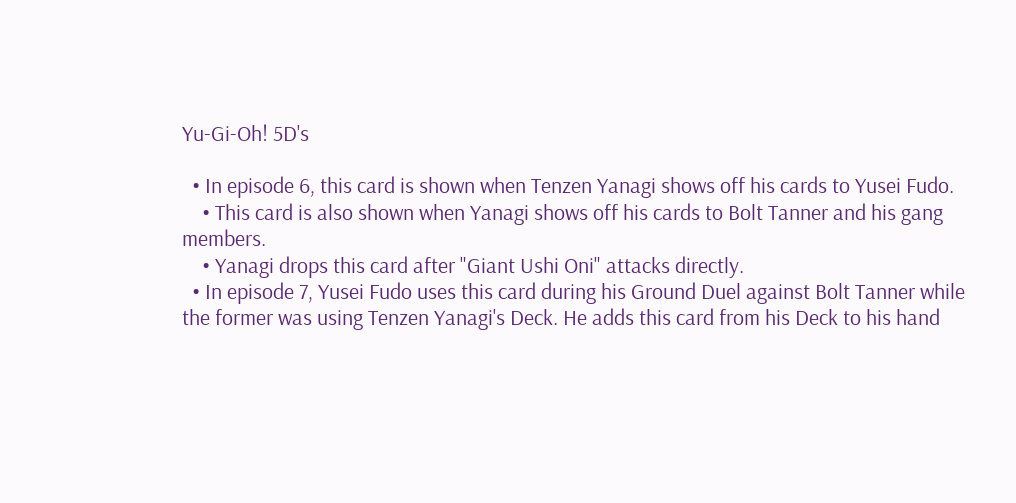Yu-Gi-Oh! 5D's

  • In episode 6, this card is shown when Tenzen Yanagi shows off his cards to Yusei Fudo.
    • This card is also shown when Yanagi shows off his cards to Bolt Tanner and his gang members.
    • Yanagi drops this card after "Giant Ushi Oni" attacks directly.
  • In episode 7, Yusei Fudo uses this card during his Ground Duel against Bolt Tanner while the former was using Tenzen Yanagi's Deck. He adds this card from his Deck to his hand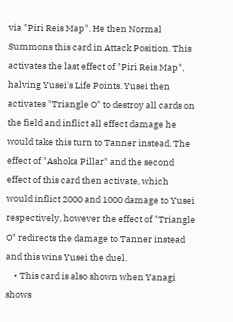via "Piri Reis Map". He then Normal Summons this card in Attack Position. This activates the last effect of "Piri Reis Map", halving Yusei's Life Points. Yusei then activates "Triangle O" to destroy all cards on the field and inflict all effect damage he would take this turn to Tanner instead. The effect of "Ashoka Pillar" and the second effect of this card then activate, which would inflict 2000 and 1000 damage to Yusei respectively, however the effect of "Triangle O" redirects the damage to Tanner instead and this wins Yusei the duel.
    • This card is also shown when Yanagi shows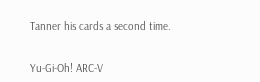Tanner his cards a second time.


Yu-Gi-Oh! ARC-V